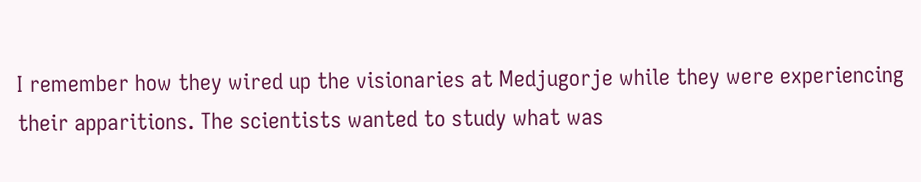I remember how they wired up the visionaries at Medjugorje while they were experiencing their apparitions. The scientists wanted to study what was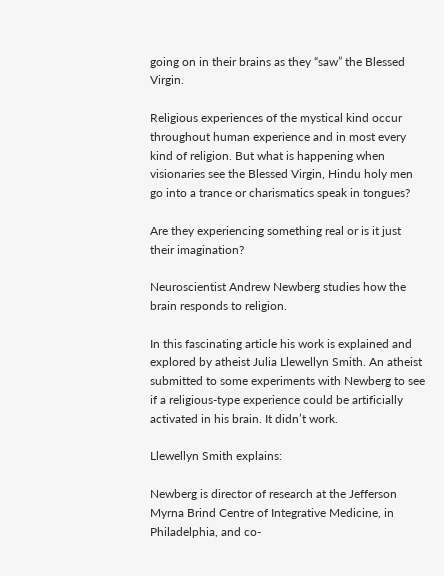going on in their brains as they “saw” the Blessed Virgin.

Religious experiences of the mystical kind occur throughout human experience and in most every kind of religion. But what is happening when visionaries see the Blessed Virgin, Hindu holy men go into a trance or charismatics speak in tongues?

Are they experiencing something real or is it just their imagination?

Neuroscientist Andrew Newberg studies how the brain responds to religion.

In this fascinating article his work is explained and explored by atheist Julia Llewellyn Smith. An atheist submitted to some experiments with Newberg to see if a religious-type experience could be artificially activated in his brain. It didn’t work.

Llewellyn Smith explains:

Newberg is director of research at the Jefferson Myrna Brind Centre of Integrative Medicine, in Philadelphia, and co-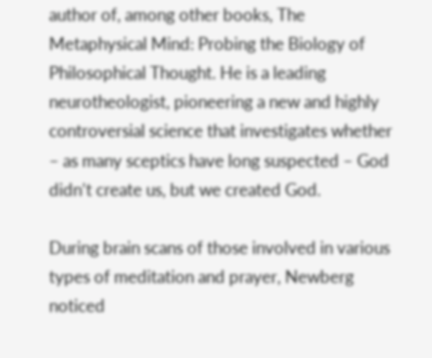author of, among other books, The Metaphysical Mind: Probing the Biology of Philosophical Thought. He is a leading neurotheologist, pioneering a new and highly controversial science that investigates whether – as many sceptics have long suspected – God didn’t create us, but we created God.

During brain scans of those involved in various types of meditation and prayer, Newberg noticed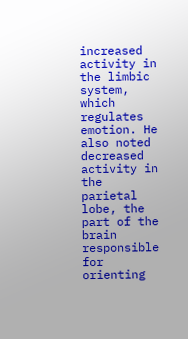increased activity in the limbic system, which regulates emotion. He also noted decreased activity in the parietal lobe, the part of the brain responsible for orienting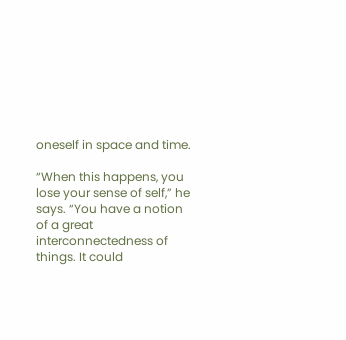oneself in space and time.

“When this happens, you lose your sense of self,” he says. “You have a notion of a great interconnectedness of things. It could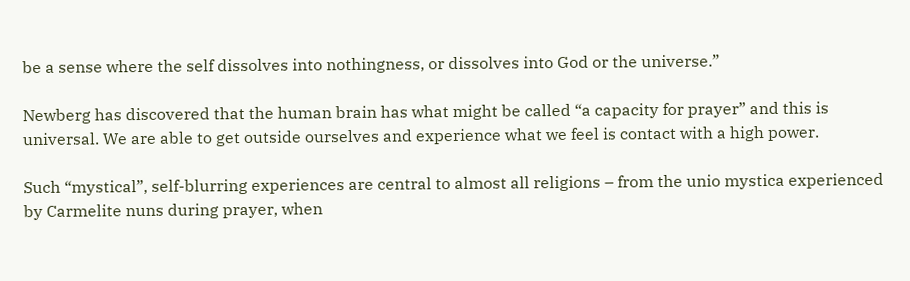be a sense where the self dissolves into nothingness, or dissolves into God or the universe.”

Newberg has discovered that the human brain has what might be called “a capacity for prayer” and this is universal. We are able to get outside ourselves and experience what we feel is contact with a high power.

Such “mystical”, self-blurring experiences are central to almost all religions – from the unio mystica experienced by Carmelite nuns during prayer, when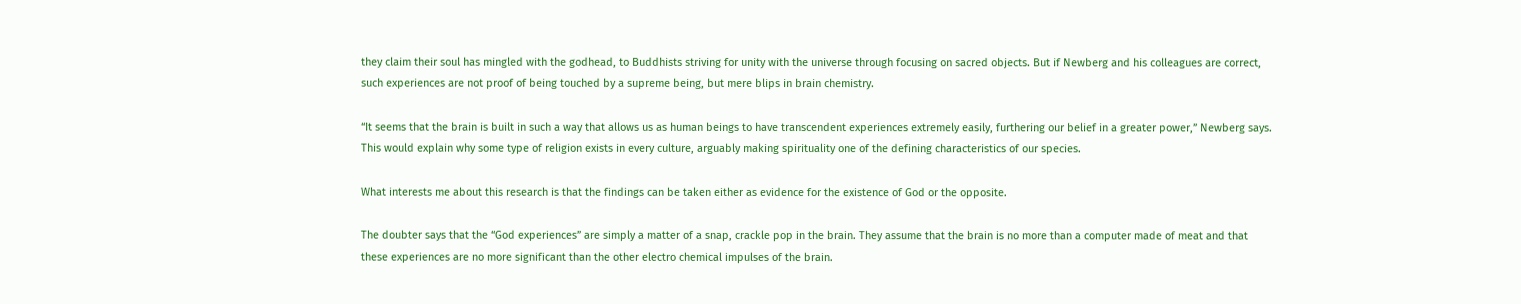they claim their soul has mingled with the godhead, to Buddhists striving for unity with the universe through focusing on sacred objects. But if Newberg and his colleagues are correct, such experiences are not proof of being touched by a supreme being, but mere blips in brain chemistry.

“It seems that the brain is built in such a way that allows us as human beings to have transcendent experiences extremely easily, furthering our belief in a greater power,” Newberg says. This would explain why some type of religion exists in every culture, arguably making spirituality one of the defining characteristics of our species.

What interests me about this research is that the findings can be taken either as evidence for the existence of God or the opposite.

The doubter says that the “God experiences” are simply a matter of a snap, crackle pop in the brain. They assume that the brain is no more than a computer made of meat and that these experiences are no more significant than the other electro chemical impulses of the brain.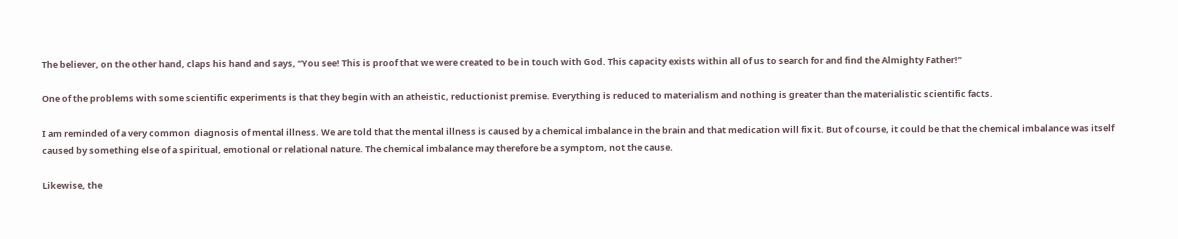The believer, on the other hand, claps his hand and says, “You see! This is proof that we were created to be in touch with God. This capacity exists within all of us to search for and find the Almighty Father!”

One of the problems with some scientific experiments is that they begin with an atheistic, reductionist premise. Everything is reduced to materialism and nothing is greater than the materialistic scientific facts.

I am reminded of a very common  diagnosis of mental illness. We are told that the mental illness is caused by a chemical imbalance in the brain and that medication will fix it. But of course, it could be that the chemical imbalance was itself caused by something else of a spiritual, emotional or relational nature. The chemical imbalance may therefore be a symptom, not the cause.

Likewise, the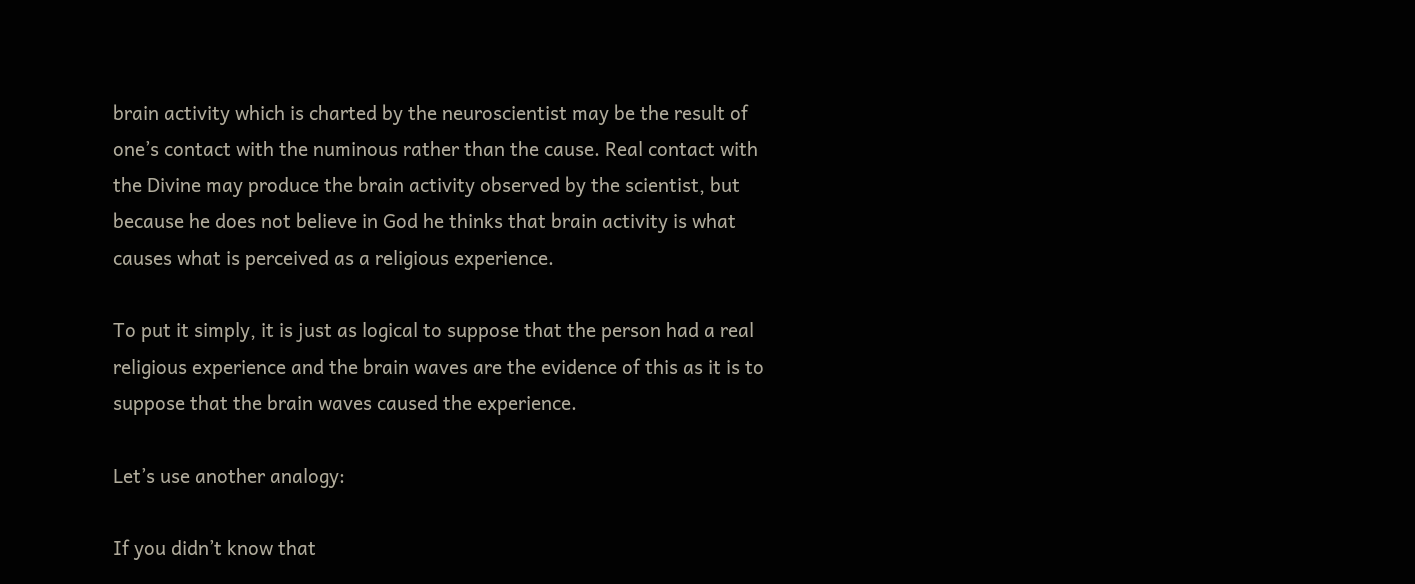brain activity which is charted by the neuroscientist may be the result of one’s contact with the numinous rather than the cause. Real contact with the Divine may produce the brain activity observed by the scientist, but because he does not believe in God he thinks that brain activity is what causes what is perceived as a religious experience.

To put it simply, it is just as logical to suppose that the person had a real religious experience and the brain waves are the evidence of this as it is to suppose that the brain waves caused the experience.

Let’s use another analogy:

If you didn’t know that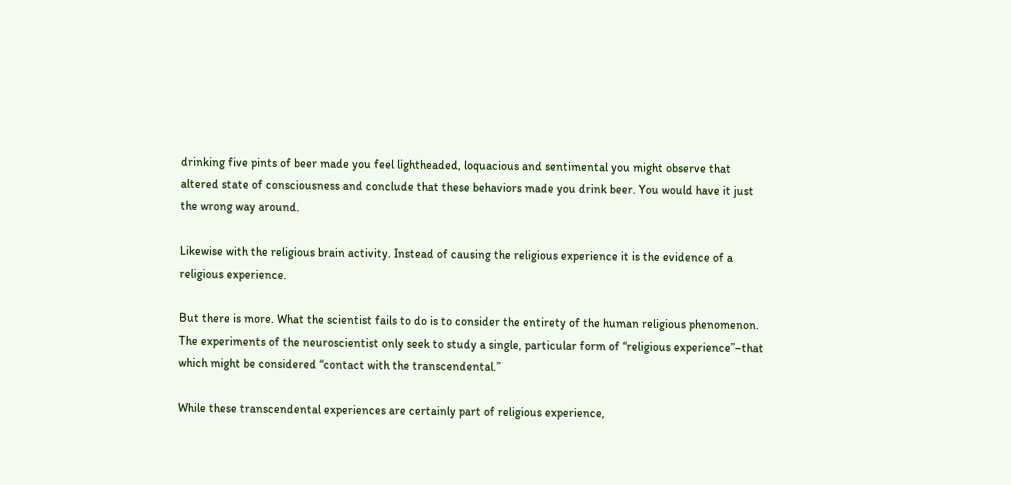drinking five pints of beer made you feel lightheaded, loquacious and sentimental you might observe that altered state of consciousness and conclude that these behaviors made you drink beer. You would have it just the wrong way around.

Likewise with the religious brain activity. Instead of causing the religious experience it is the evidence of a religious experience.

But there is more. What the scientist fails to do is to consider the entirety of the human religious phenomenon. The experiments of the neuroscientist only seek to study a single, particular form of “religious experience”–that which might be considered “contact with the transcendental.”

While these transcendental experiences are certainly part of religious experience,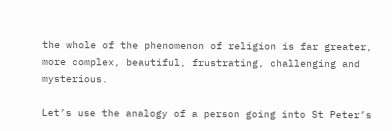the whole of the phenomenon of religion is far greater, more complex, beautiful, frustrating, challenging and mysterious.

Let’s use the analogy of a person going into St Peter’s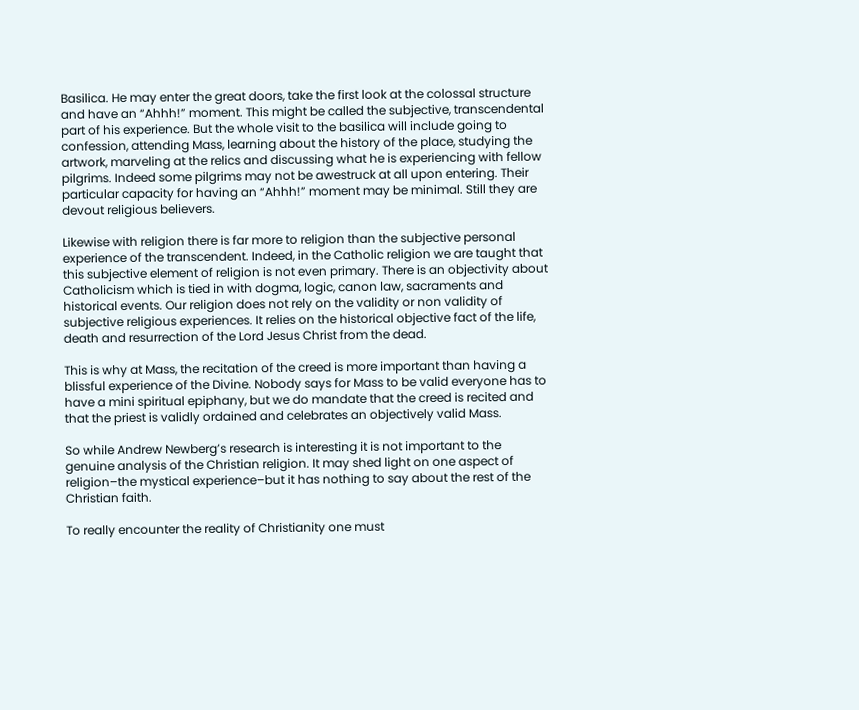Basilica. He may enter the great doors, take the first look at the colossal structure and have an “Ahhh!” moment. This might be called the subjective, transcendental part of his experience. But the whole visit to the basilica will include going to confession, attending Mass, learning about the history of the place, studying the artwork, marveling at the relics and discussing what he is experiencing with fellow pilgrims. Indeed some pilgrims may not be awestruck at all upon entering. Their particular capacity for having an “Ahhh!” moment may be minimal. Still they are devout religious believers.

Likewise with religion there is far more to religion than the subjective personal experience of the transcendent. Indeed, in the Catholic religion we are taught that this subjective element of religion is not even primary. There is an objectivity about Catholicism which is tied in with dogma, logic, canon law, sacraments and historical events. Our religion does not rely on the validity or non validity of subjective religious experiences. It relies on the historical objective fact of the life, death and resurrection of the Lord Jesus Christ from the dead.

This is why at Mass, the recitation of the creed is more important than having a blissful experience of the Divine. Nobody says for Mass to be valid everyone has to have a mini spiritual epiphany, but we do mandate that the creed is recited and that the priest is validly ordained and celebrates an objectively valid Mass.

So while Andrew Newberg’s research is interesting it is not important to the genuine analysis of the Christian religion. It may shed light on one aspect of religion–the mystical experience–but it has nothing to say about the rest of the Christian faith.

To really encounter the reality of Christianity one must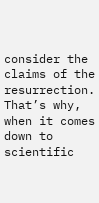consider the claims of the resurrection. That’s why, when it comes down to scientific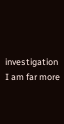investigation I am far more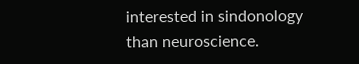interested in sindonology than neuroscience.